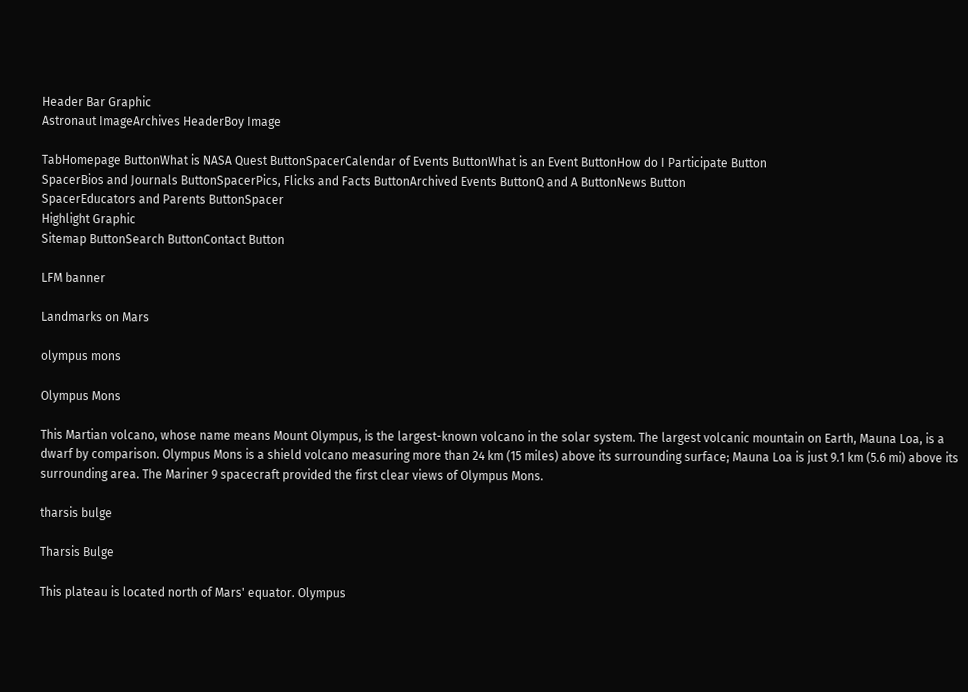Header Bar Graphic
Astronaut ImageArchives HeaderBoy Image

TabHomepage ButtonWhat is NASA Quest ButtonSpacerCalendar of Events ButtonWhat is an Event ButtonHow do I Participate Button
SpacerBios and Journals ButtonSpacerPics, Flicks and Facts ButtonArchived Events ButtonQ and A ButtonNews Button
SpacerEducators and Parents ButtonSpacer
Highlight Graphic
Sitemap ButtonSearch ButtonContact Button

LFM banner

Landmarks on Mars

olympus mons

Olympus Mons

This Martian volcano, whose name means Mount Olympus, is the largest-known volcano in the solar system. The largest volcanic mountain on Earth, Mauna Loa, is a dwarf by comparison. Olympus Mons is a shield volcano measuring more than 24 km (15 miles) above its surrounding surface; Mauna Loa is just 9.1 km (5.6 mi) above its surrounding area. The Mariner 9 spacecraft provided the first clear views of Olympus Mons.

tharsis bulge

Tharsis Bulge

This plateau is located north of Mars' equator. Olympus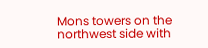Mons towers on the northwest side with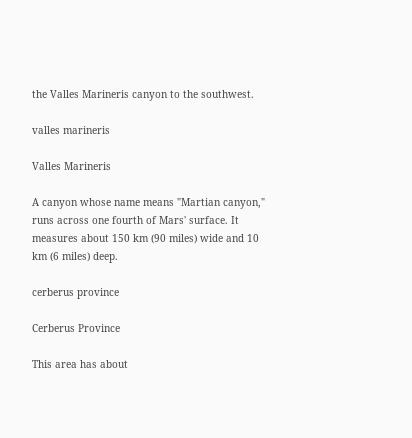the Valles Marineris canyon to the southwest.

valles marineris

Valles Marineris

A canyon whose name means "Martian canyon," runs across one fourth of Mars' surface. It measures about 150 km (90 miles) wide and 10 km (6 miles) deep.

cerberus province

Cerberus Province

This area has about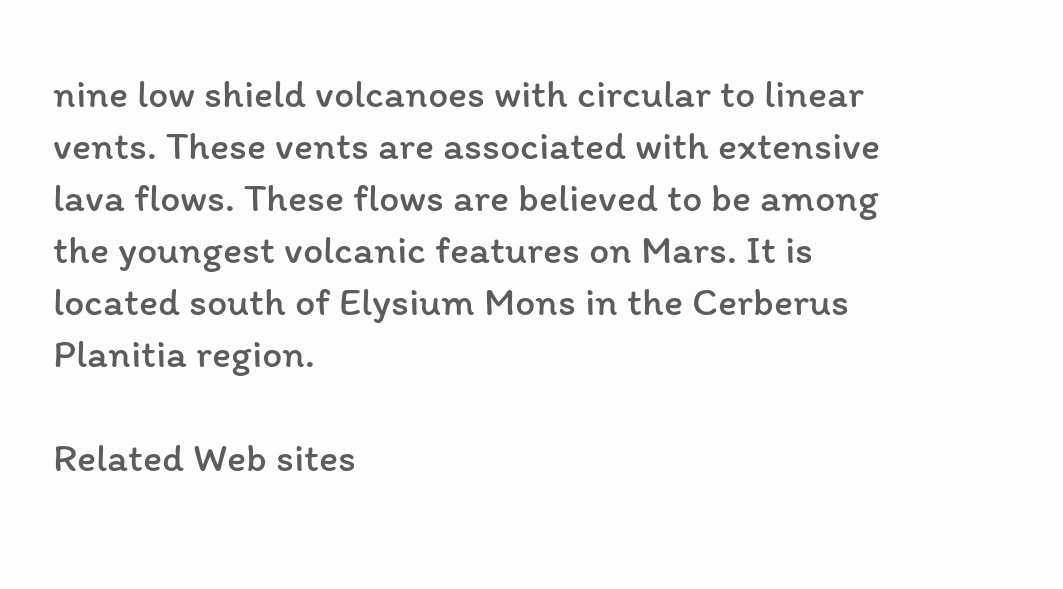nine low shield volcanoes with circular to linear vents. These vents are associated with extensive lava flows. These flows are believed to be among the youngest volcanic features on Mars. It is located south of Elysium Mons in the Cerberus Planitia region.

Related Web sites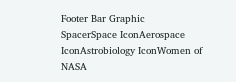Footer Bar Graphic
SpacerSpace IconAerospace IconAstrobiology IconWomen of NASA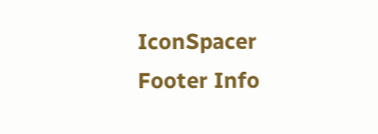IconSpacer
Footer Info